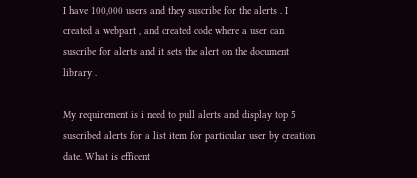I have 100,000 users and they suscribe for the alerts . I created a webpart , and created code where a user can suscribe for alerts and it sets the alert on the document library .

My requirement is i need to pull alerts and display top 5 suscribed alerts for a list item for particular user by creation date. What is efficent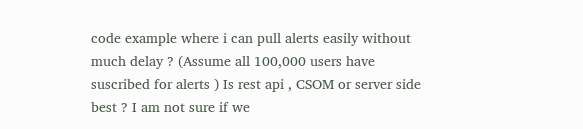code example where i can pull alerts easily without much delay ? (Assume all 100,000 users have suscribed for alerts ) Is rest api , CSOM or server side best ? I am not sure if we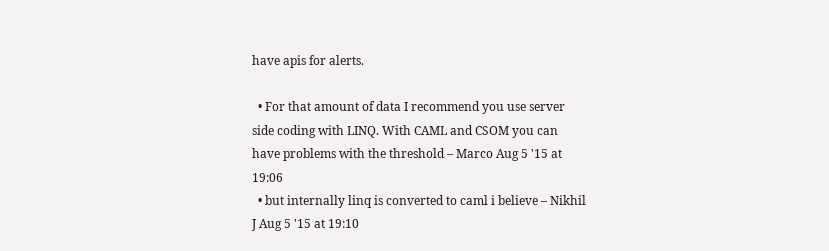have apis for alerts.

  • For that amount of data I recommend you use server side coding with LINQ. With CAML and CSOM you can have problems with the threshold – Marco Aug 5 '15 at 19:06
  • but internally linq is converted to caml i believe – Nikhil J Aug 5 '15 at 19:10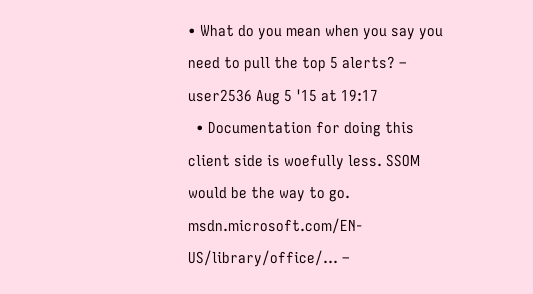• What do you mean when you say you need to pull the top 5 alerts? – user2536 Aug 5 '15 at 19:17
  • Documentation for doing this client side is woefully less. SSOM would be the way to go. msdn.microsoft.com/EN-US/library/office/… –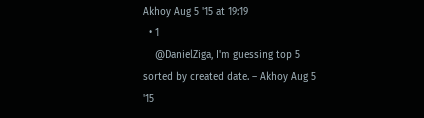Akhoy Aug 5 '15 at 19:19
  • 1
    @DanielZiga, I'm guessing top 5 sorted by created date. – Akhoy Aug 5 '15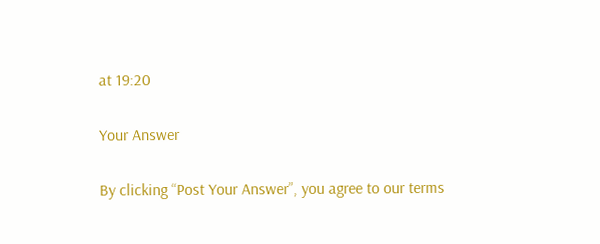at 19:20

Your Answer

By clicking “Post Your Answer”, you agree to our terms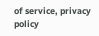of service, privacy policy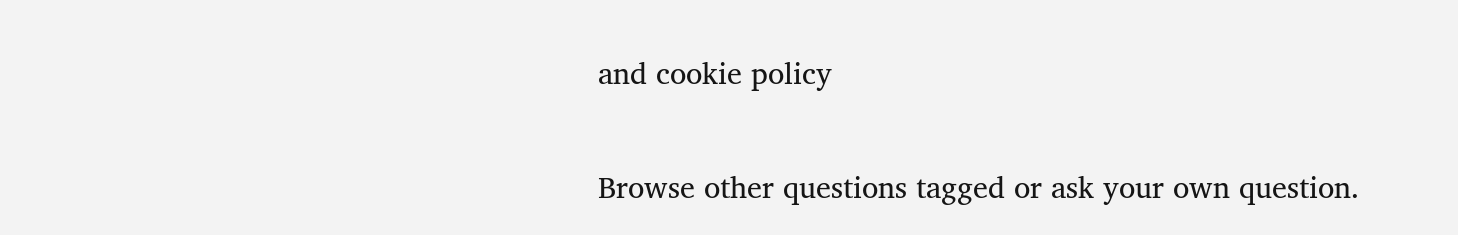and cookie policy

Browse other questions tagged or ask your own question.